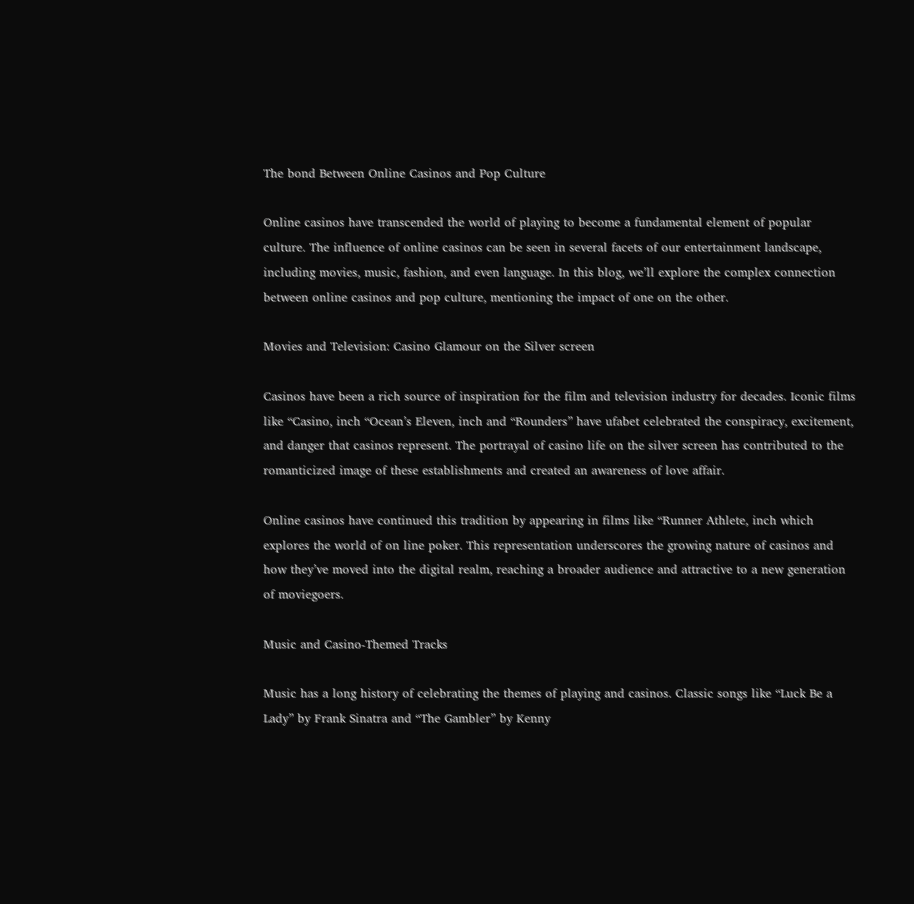The bond Between Online Casinos and Pop Culture

Online casinos have transcended the world of playing to become a fundamental element of popular culture. The influence of online casinos can be seen in several facets of our entertainment landscape, including movies, music, fashion, and even language. In this blog, we’ll explore the complex connection between online casinos and pop culture, mentioning the impact of one on the other.

Movies and Television: Casino Glamour on the Silver screen

Casinos have been a rich source of inspiration for the film and television industry for decades. Iconic films like “Casino, inch “Ocean’s Eleven, inch and “Rounders” have ufabet celebrated the conspiracy, excitement, and danger that casinos represent. The portrayal of casino life on the silver screen has contributed to the romanticized image of these establishments and created an awareness of love affair.

Online casinos have continued this tradition by appearing in films like “Runner Athlete, inch which explores the world of on line poker. This representation underscores the growing nature of casinos and how they’ve moved into the digital realm, reaching a broader audience and attractive to a new generation of moviegoers.

Music and Casino-Themed Tracks

Music has a long history of celebrating the themes of playing and casinos. Classic songs like “Luck Be a Lady” by Frank Sinatra and “The Gambler” by Kenny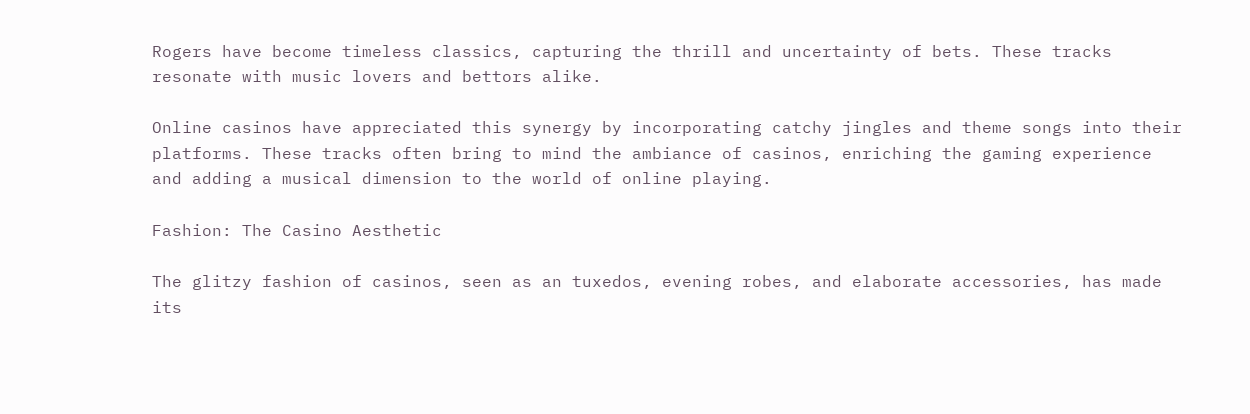Rogers have become timeless classics, capturing the thrill and uncertainty of bets. These tracks resonate with music lovers and bettors alike.

Online casinos have appreciated this synergy by incorporating catchy jingles and theme songs into their platforms. These tracks often bring to mind the ambiance of casinos, enriching the gaming experience and adding a musical dimension to the world of online playing.

Fashion: The Casino Aesthetic

The glitzy fashion of casinos, seen as an tuxedos, evening robes, and elaborate accessories, has made its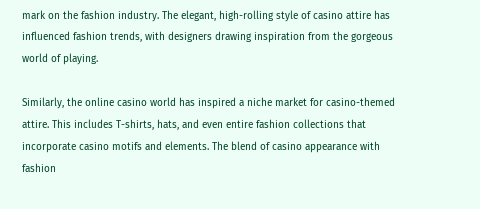mark on the fashion industry. The elegant, high-rolling style of casino attire has influenced fashion trends, with designers drawing inspiration from the gorgeous world of playing.

Similarly, the online casino world has inspired a niche market for casino-themed attire. This includes T-shirts, hats, and even entire fashion collections that incorporate casino motifs and elements. The blend of casino appearance with fashion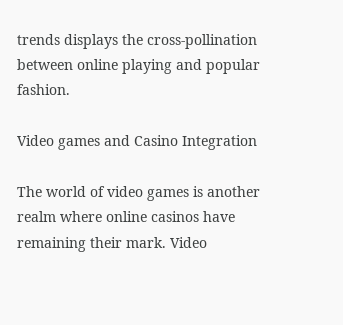trends displays the cross-pollination between online playing and popular fashion.

Video games and Casino Integration

The world of video games is another realm where online casinos have remaining their mark. Video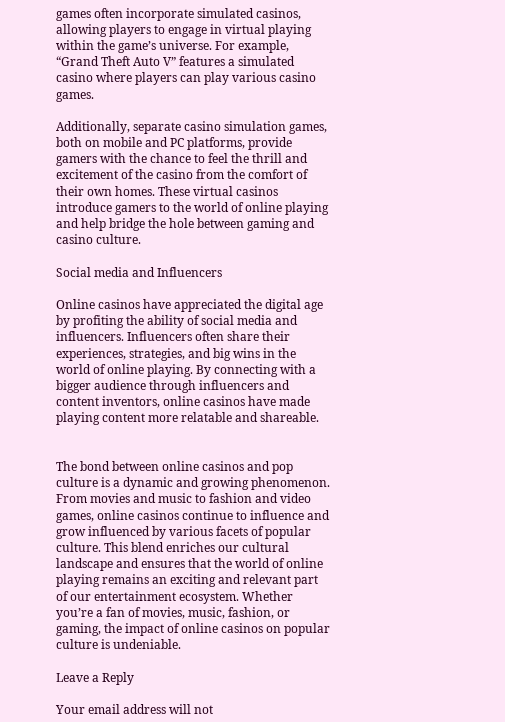games often incorporate simulated casinos, allowing players to engage in virtual playing within the game’s universe. For example, “Grand Theft Auto V” features a simulated casino where players can play various casino games.

Additionally, separate casino simulation games, both on mobile and PC platforms, provide gamers with the chance to feel the thrill and excitement of the casino from the comfort of their own homes. These virtual casinos introduce gamers to the world of online playing and help bridge the hole between gaming and casino culture.

Social media and Influencers

Online casinos have appreciated the digital age by profiting the ability of social media and influencers. Influencers often share their experiences, strategies, and big wins in the world of online playing. By connecting with a bigger audience through influencers and content inventors, online casinos have made playing content more relatable and shareable.


The bond between online casinos and pop culture is a dynamic and growing phenomenon. From movies and music to fashion and video games, online casinos continue to influence and grow influenced by various facets of popular culture. This blend enriches our cultural landscape and ensures that the world of online playing remains an exciting and relevant part of our entertainment ecosystem. Whether you’re a fan of movies, music, fashion, or gaming, the impact of online casinos on popular culture is undeniable.

Leave a Reply

Your email address will not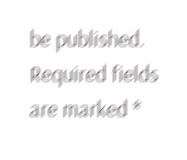be published. Required fields are marked *